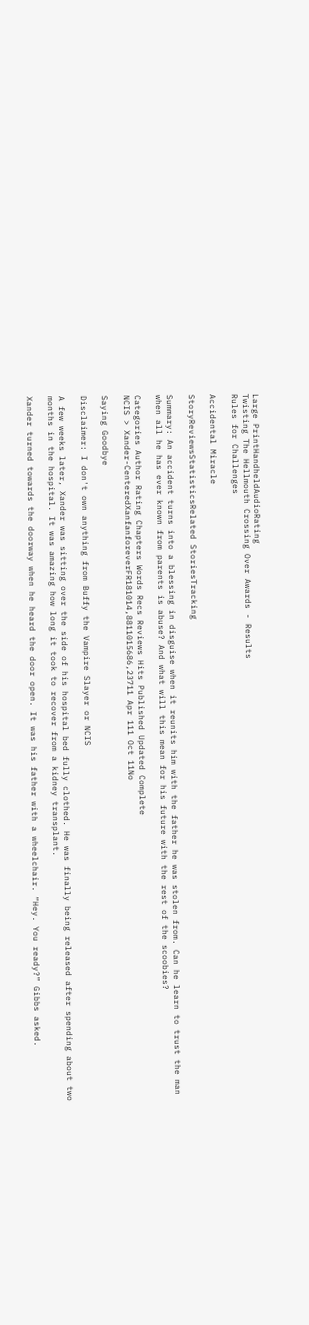Large PrintHandheldAudioRating
Twisting The Hellmouth Crossing Over Awards - Results
Rules for Challenges

Accidental Miracle

StoryReviewsStatisticsRelated StoriesTracking

Summary: An accident turns into a blessing in disguise when it reunits him with the father he was stolen from. Can he learn to trust the man when all he has ever known from parents is abuse? And what will this mean for his future with the rest of the scoobies?

Categories Author Rating Chapters Words Recs Reviews Hits Published Updated Complete
NCIS > Xander-CenteredXanfanforeverFR181014,8811015686,23711 Apr 111 Oct 11No

Saying Goodbye

Disclaimer: I don't own anything from Buffy the Vampire Slayer or NCIS

A few weeks later, Xander was sitting over the side of his hospital bed fully clothed. He was finally being released after spending about two months in the hospital. It was amazing how long it took to recover from a kidney transplant.

Xander turned towards the doorway when he heard the door open. It was his father with a wheelchair. “Hey. You ready?” Gibbs asked.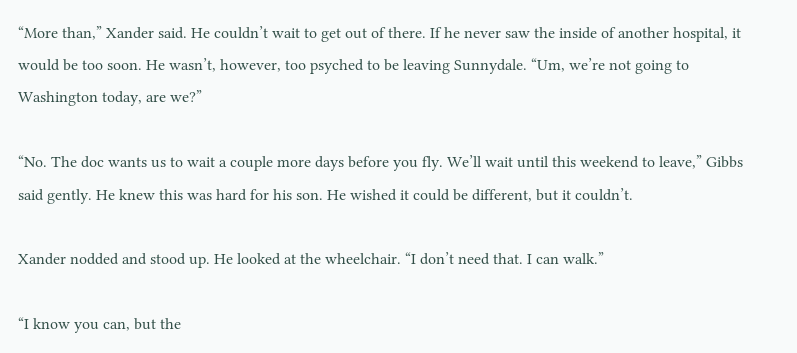“More than,” Xander said. He couldn’t wait to get out of there. If he never saw the inside of another hospital, it would be too soon. He wasn’t, however, too psyched to be leaving Sunnydale. “Um, we’re not going to Washington today, are we?”

“No. The doc wants us to wait a couple more days before you fly. We’ll wait until this weekend to leave,” Gibbs said gently. He knew this was hard for his son. He wished it could be different, but it couldn’t.

Xander nodded and stood up. He looked at the wheelchair. “I don’t need that. I can walk.”

“I know you can, but the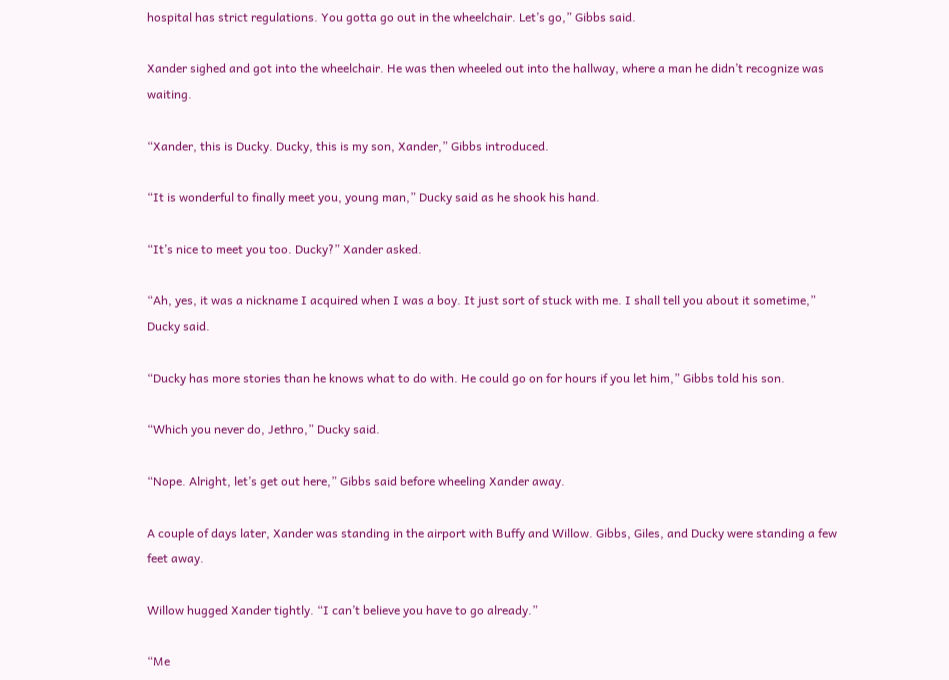hospital has strict regulations. You gotta go out in the wheelchair. Let’s go,” Gibbs said.

Xander sighed and got into the wheelchair. He was then wheeled out into the hallway, where a man he didn’t recognize was waiting.

“Xander, this is Ducky. Ducky, this is my son, Xander,” Gibbs introduced.

“It is wonderful to finally meet you, young man,” Ducky said as he shook his hand.

“It’s nice to meet you too. Ducky?” Xander asked.

“Ah, yes, it was a nickname I acquired when I was a boy. It just sort of stuck with me. I shall tell you about it sometime,” Ducky said.

“Ducky has more stories than he knows what to do with. He could go on for hours if you let him,” Gibbs told his son.

“Which you never do, Jethro,” Ducky said.

“Nope. Alright, let’s get out here,” Gibbs said before wheeling Xander away.

A couple of days later, Xander was standing in the airport with Buffy and Willow. Gibbs, Giles, and Ducky were standing a few feet away.

Willow hugged Xander tightly. “I can’t believe you have to go already.”

“Me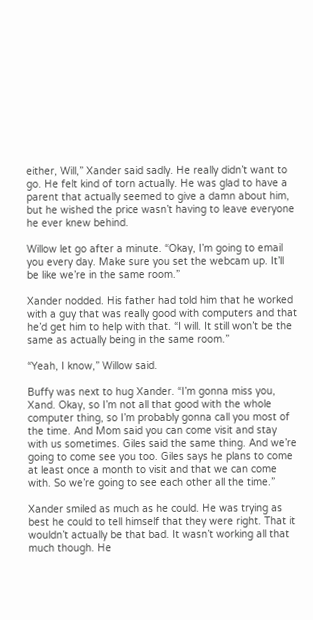either, Will,” Xander said sadly. He really didn’t want to go. He felt kind of torn actually. He was glad to have a parent that actually seemed to give a damn about him, but he wished the price wasn’t having to leave everyone he ever knew behind.

Willow let go after a minute. “Okay, I’m going to email you every day. Make sure you set the webcam up. It’ll be like we’re in the same room.”

Xander nodded. His father had told him that he worked with a guy that was really good with computers and that he’d get him to help with that. “I will. It still won’t be the same as actually being in the same room.”

“Yeah, I know,” Willow said.

Buffy was next to hug Xander. “I’m gonna miss you, Xand. Okay, so I’m not all that good with the whole computer thing, so I’m probably gonna call you most of the time. And Mom said you can come visit and stay with us sometimes. Giles said the same thing. And we’re going to come see you too. Giles says he plans to come at least once a month to visit and that we can come with. So we’re going to see each other all the time.”

Xander smiled as much as he could. He was trying as best he could to tell himself that they were right. That it wouldn’t actually be that bad. It wasn’t working all that much though. He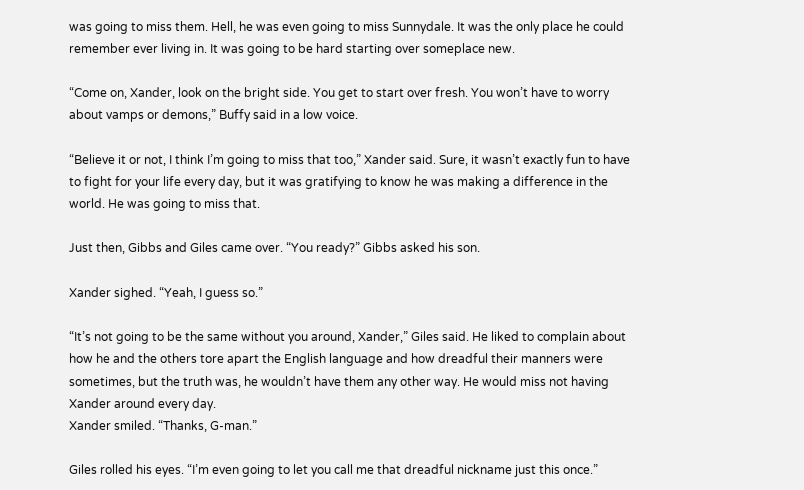was going to miss them. Hell, he was even going to miss Sunnydale. It was the only place he could remember ever living in. It was going to be hard starting over someplace new.

“Come on, Xander, look on the bright side. You get to start over fresh. You won’t have to worry about vamps or demons,” Buffy said in a low voice.

“Believe it or not, I think I’m going to miss that too,” Xander said. Sure, it wasn’t exactly fun to have to fight for your life every day, but it was gratifying to know he was making a difference in the world. He was going to miss that.

Just then, Gibbs and Giles came over. “You ready?” Gibbs asked his son.

Xander sighed. “Yeah, I guess so.”

“It’s not going to be the same without you around, Xander,” Giles said. He liked to complain about how he and the others tore apart the English language and how dreadful their manners were sometimes, but the truth was, he wouldn’t have them any other way. He would miss not having Xander around every day.
Xander smiled. “Thanks, G-man.”

Giles rolled his eyes. “I’m even going to let you call me that dreadful nickname just this once.”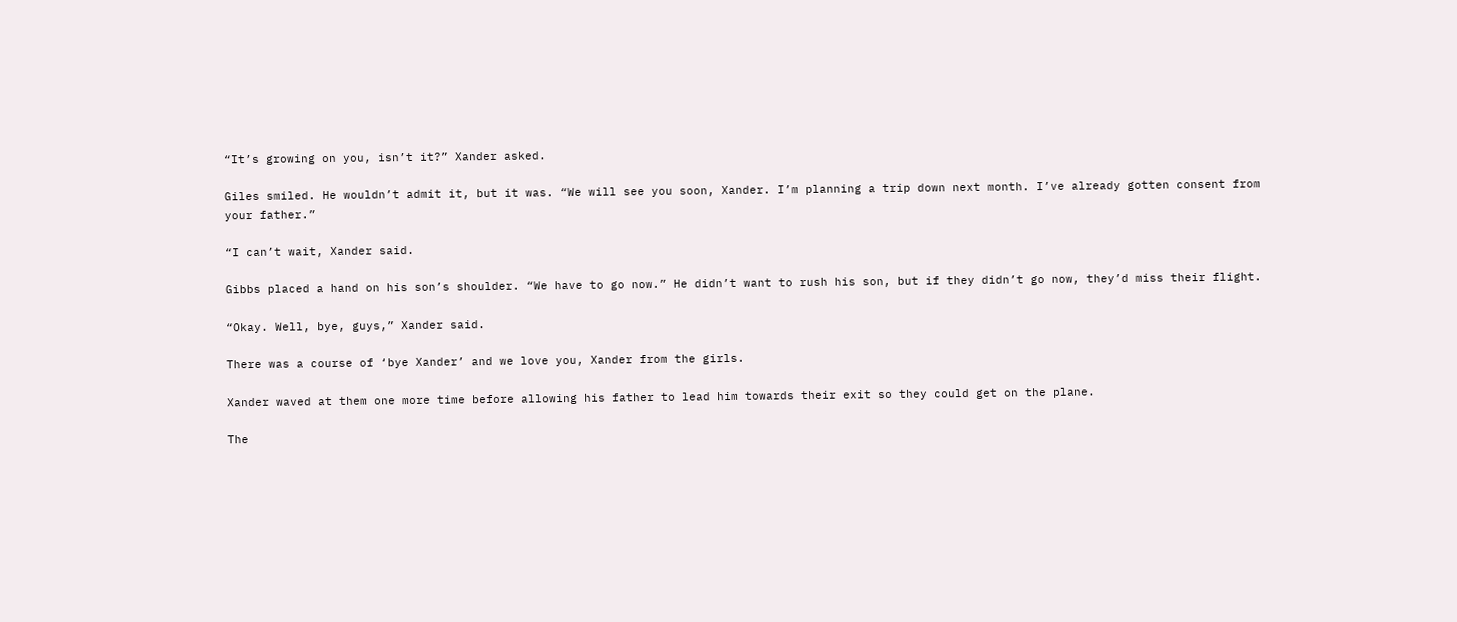“It’s growing on you, isn’t it?” Xander asked.

Giles smiled. He wouldn’t admit it, but it was. “We will see you soon, Xander. I’m planning a trip down next month. I’ve already gotten consent from your father.”

“I can’t wait, Xander said.

Gibbs placed a hand on his son’s shoulder. “We have to go now.” He didn’t want to rush his son, but if they didn’t go now, they’d miss their flight.

“Okay. Well, bye, guys,” Xander said.

There was a course of ‘bye Xander’ and we love you, Xander from the girls.

Xander waved at them one more time before allowing his father to lead him towards their exit so they could get on the plane.

The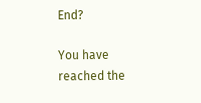End?

You have reached the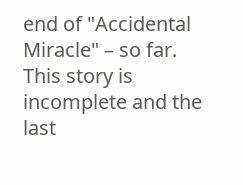end of "Accidental Miracle" – so far. This story is incomplete and the last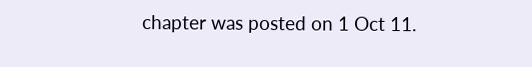chapter was posted on 1 Oct 11.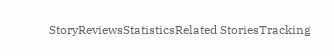StoryReviewsStatisticsRelated StoriesTracking